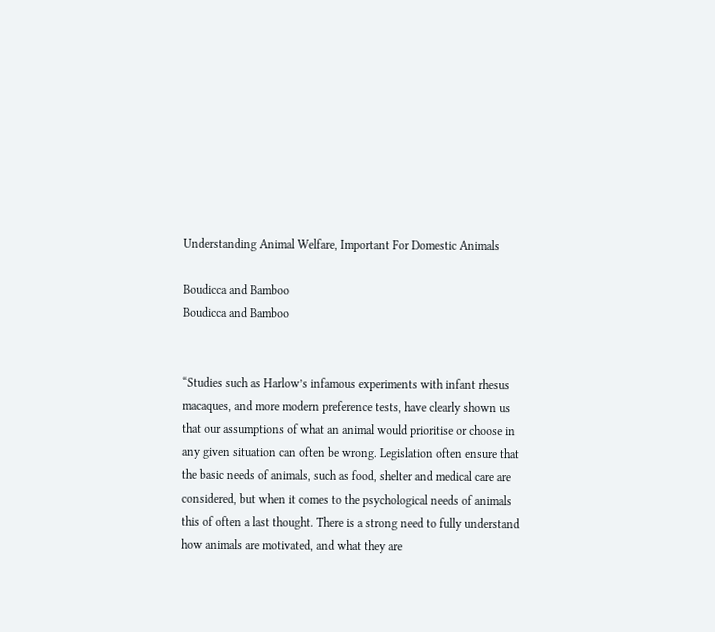Understanding Animal Welfare, Important For Domestic Animals

Boudicca and Bamboo
Boudicca and Bamboo


“Studies such as Harlow’s infamous experiments with infant rhesus macaques, and more modern preference tests, have clearly shown us that our assumptions of what an animal would prioritise or choose in any given situation can often be wrong. Legislation often ensure that the basic needs of animals, such as food, shelter and medical care are considered, but when it comes to the psychological needs of animals this of often a last thought. There is a strong need to fully understand how animals are motivated, and what they are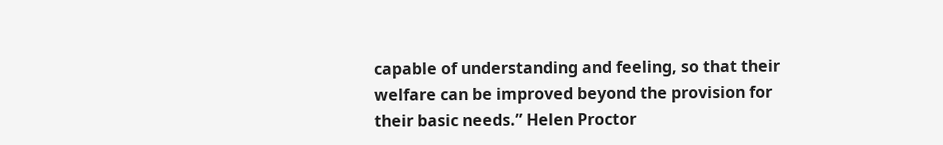capable of understanding and feeling, so that their welfare can be improved beyond the provision for their basic needs.” Helen Proctor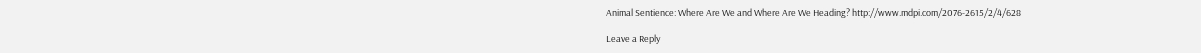Animal Sentience: Where Are We and Where Are We Heading? http://www.mdpi.com/2076-2615/2/4/628

Leave a Reply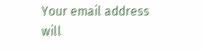Your email address will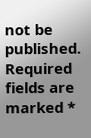not be published. Required fields are marked *